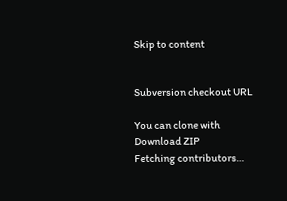Skip to content


Subversion checkout URL

You can clone with
Download ZIP
Fetching contributors…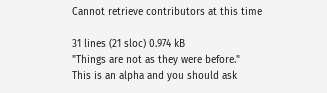Cannot retrieve contributors at this time

31 lines (21 sloc) 0.974 kB
"Things are not as they were before."
This is an alpha and you should ask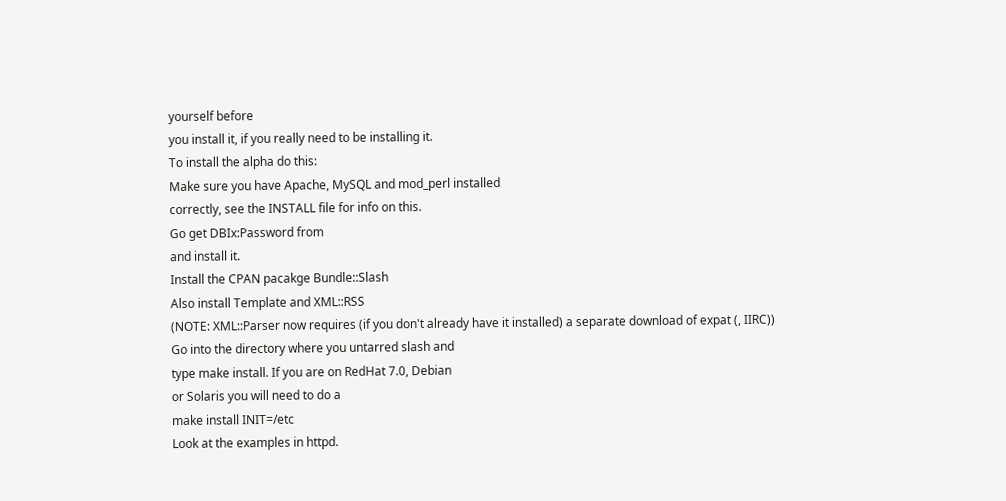yourself before
you install it, if you really need to be installing it.
To install the alpha do this:
Make sure you have Apache, MySQL and mod_perl installed
correctly, see the INSTALL file for info on this.
Go get DBIx:Password from
and install it.
Install the CPAN pacakge Bundle::Slash
Also install Template and XML::RSS
(NOTE: XML::Parser now requires (if you don't already have it installed) a separate download of expat (, IIRC))
Go into the directory where you untarred slash and
type make install. If you are on RedHat 7.0, Debian
or Solaris you will need to do a
make install INIT=/etc
Look at the examples in httpd.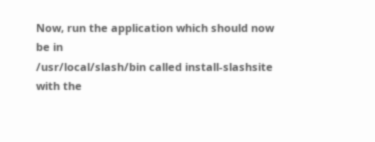Now, run the application which should now be in
/usr/local/slash/bin called install-slashsite
with the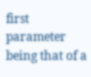first parameter being that of a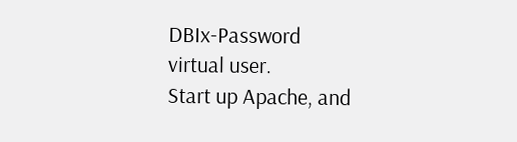DBIx-Password
virtual user.
Start up Apache, and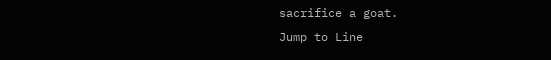sacrifice a goat.
Jump to Line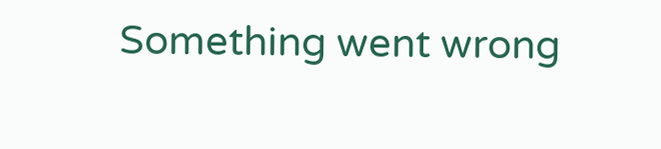Something went wrong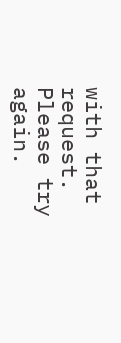with that request. Please try again.